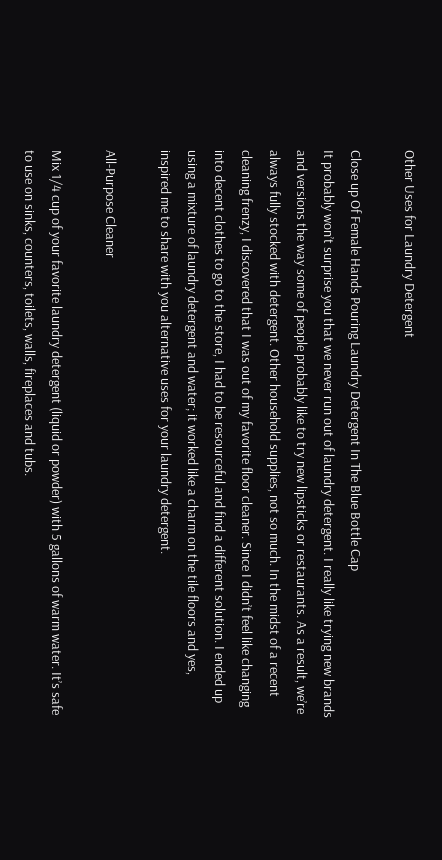Other Uses for Laundry Detergent

Close up Of Female Hands Pouring Laundry Detergent In The Blue Bottle Cap
It probably won’t surprise you that we never run out of laundry detergent. I really like trying new brands and versions the way some of people probably like to try new lipsticks or restaurants. As a result, we’re always fully stocked with detergent. Other household supplies, not so much. In the midst of a recent cleaning frenzy, I discovered that I was out of my favorite floor cleaner. Since I didn’t feel like changing into decent clothes to go to the store, I had to be resourceful and find a different solution. I ended up using a mixture of laundry detergent and water; it worked like a charm on the tile floors and yes, inspired me to share with you alternative uses for your laundry detergent.

All-Purpose Cleaner

Mix 1/4 cup of your favorite laundry detergent (liquid or powder) with 5 gallons of warm water. It’s safe to use on sinks, counters, toilets, walls, fireplaces and tubs.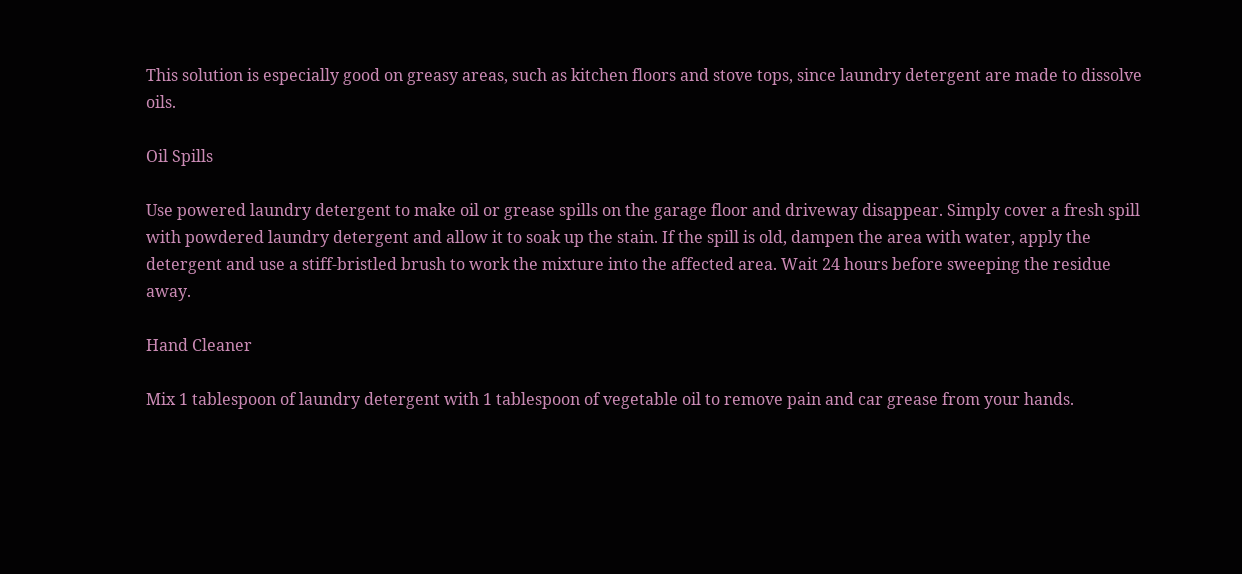This solution is especially good on greasy areas, such as kitchen floors and stove tops, since laundry detergent are made to dissolve oils.

Oil Spills

Use powered laundry detergent to make oil or grease spills on the garage floor and driveway disappear. Simply cover a fresh spill with powdered laundry detergent and allow it to soak up the stain. If the spill is old, dampen the area with water, apply the detergent and use a stiff-bristled brush to work the mixture into the affected area. Wait 24 hours before sweeping the residue away.

Hand Cleaner

Mix 1 tablespoon of laundry detergent with 1 tablespoon of vegetable oil to remove pain and car grease from your hands.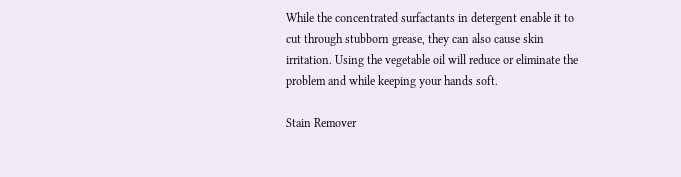While the concentrated surfactants in detergent enable it to cut through stubborn grease, they can also cause skin irritation. Using the vegetable oil will reduce or eliminate the problem and while keeping your hands soft.

Stain Remover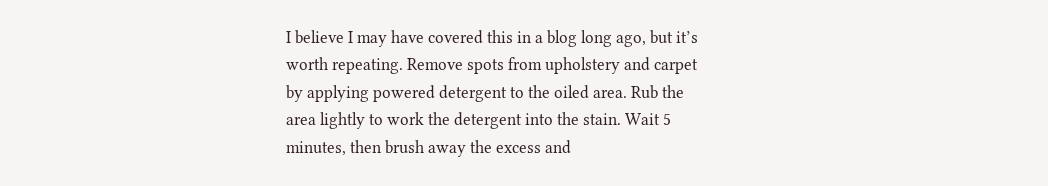I believe I may have covered this in a blog long ago, but it’s worth repeating. Remove spots from upholstery and carpet by applying powered detergent to the oiled area. Rub the area lightly to work the detergent into the stain. Wait 5 minutes, then brush away the excess and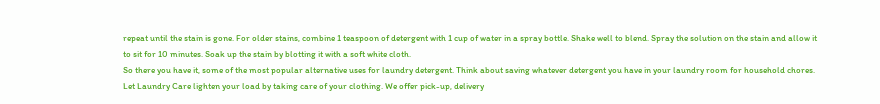repeat until the stain is gone. For older stains, combine 1 teaspoon of detergent with 1 cup of water in a spray bottle. Shake well to blend. Spray the solution on the stain and allow it to sit for 10 minutes. Soak up the stain by blotting it with a soft white cloth.
So there you have it, some of the most popular alternative uses for laundry detergent. Think about saving whatever detergent you have in your laundry room for household chores. Let Laundry Care lighten your load by taking care of your clothing. We offer pick-up, delivery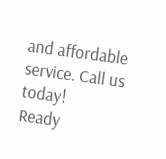and affordable service. Call us today!
Ready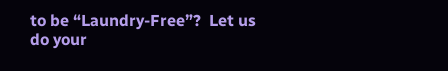to be “Laundry-Free”?  Let us do your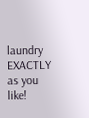laundry EXACTLY as you like!